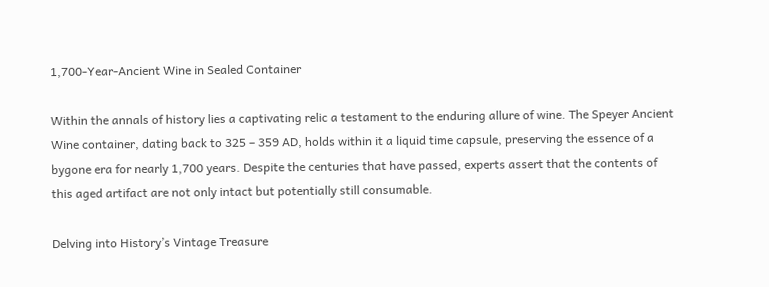1,700-Year-Ancient Wine in Sealed Container

Within the annals of history lies a captivating relic a testament to the enduring allure of wine. The Speyer Ancient Wine container, dating back to 325 – 359 AD, holds within it a liquid time capsule, preserving the essence of a bygone era for nearly 1,700 years. Despite the centuries that have passed, experts assert that the contents of this aged artifact are not only intact but potentially still consumable.

Delving into History’s Vintage Treasure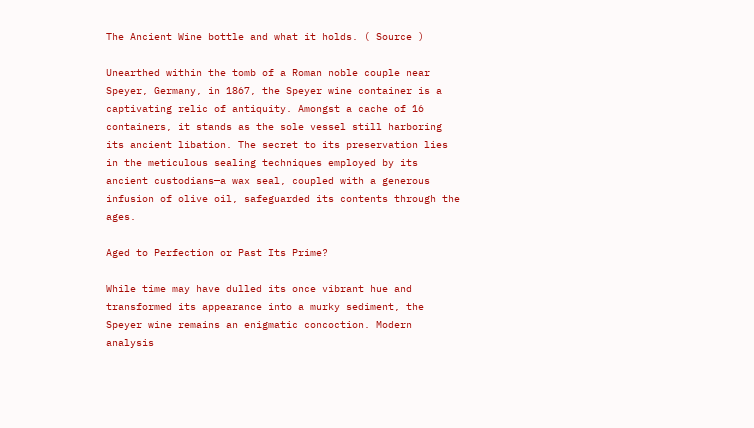The Ancient Wine bottle and what it holds. ( Source )

Unearthed within the tomb of a Roman noble couple near Speyer, Germany, in 1867, the Speyer wine container is a captivating relic of antiquity. Amongst a cache of 16 containers, it stands as the sole vessel still harboring its ancient libation. The secret to its preservation lies in the meticulous sealing techniques employed by its ancient custodians—a wax seal, coupled with a generous infusion of olive oil, safeguarded its contents through the ages.

Aged to Perfection or Past Its Prime?

While time may have dulled its once vibrant hue and transformed its appearance into a murky sediment, the Speyer wine remains an enigmatic concoction. Modern analysis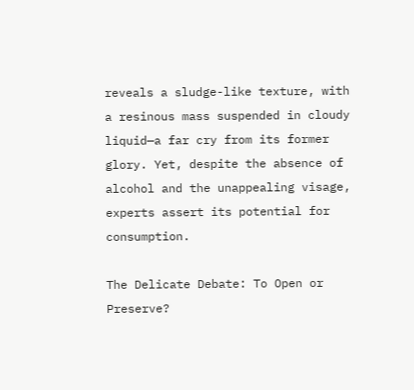reveals a sludge-like texture, with a resinous mass suspended in cloudy liquid—a far cry from its former glory. Yet, despite the absence of alcohol and the unappealing visage, experts assert its potential for consumption.

The Delicate Debate: To Open or Preserve?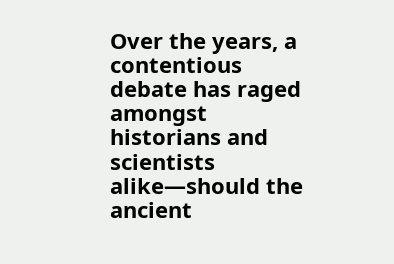Over the years, a contentious debate has raged amongst historians and scientists alike—should the ancient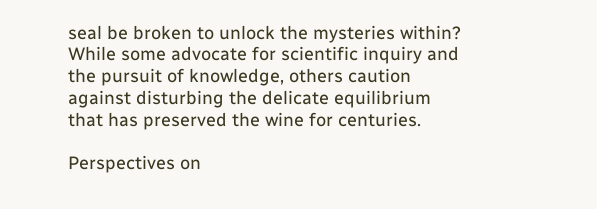seal be broken to unlock the mysteries within? While some advocate for scientific inquiry and the pursuit of knowledge, others caution against disturbing the delicate equilibrium that has preserved the wine for centuries.

Perspectives on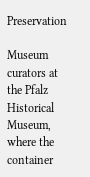Preservation

Museum curators at the Pfalz Historical Museum, where the container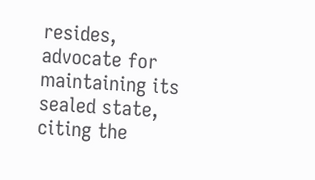resides, advocate for maintaining its sealed state, citing the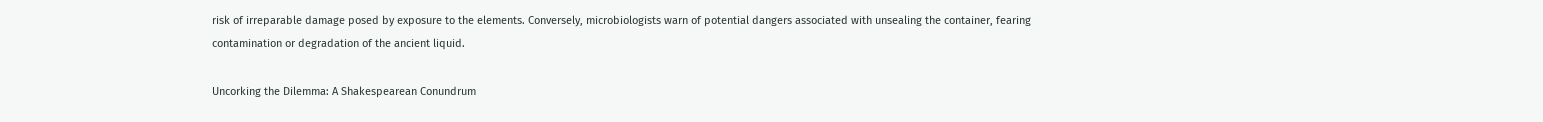risk of irreparable damage posed by exposure to the elements. Conversely, microbiologists warn of potential dangers associated with unsealing the container, fearing contamination or degradation of the ancient liquid.

Uncorking the Dilemma: A Shakespearean Conundrum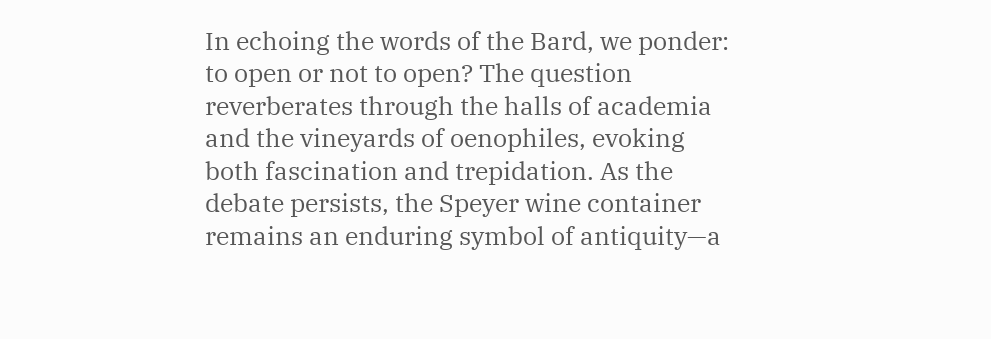In echoing the words of the Bard, we ponder: to open or not to open? The question reverberates through the halls of academia and the vineyards of oenophiles, evoking both fascination and trepidation. As the debate persists, the Speyer wine container remains an enduring symbol of antiquity—a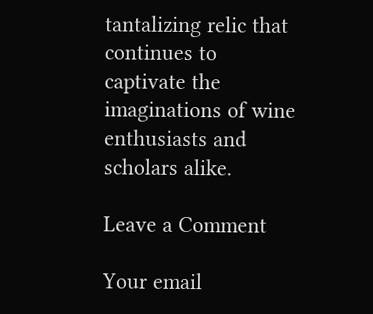tantalizing relic that continues to captivate the imaginations of wine enthusiasts and scholars alike.

Leave a Comment

Your email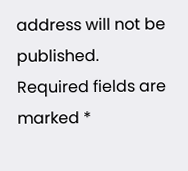address will not be published. Required fields are marked *